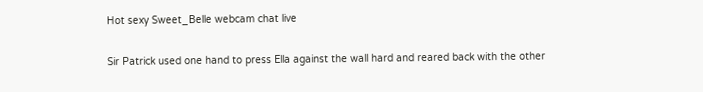Hot sexy Sweet_Belle webcam chat live

Sir Patrick used one hand to press Ella against the wall hard and reared back with the other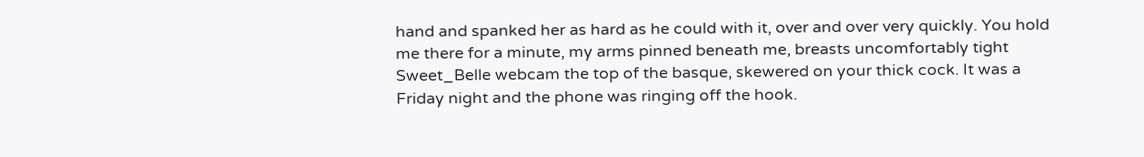hand and spanked her as hard as he could with it, over and over very quickly. You hold me there for a minute, my arms pinned beneath me, breasts uncomfortably tight Sweet_Belle webcam the top of the basque, skewered on your thick cock. It was a Friday night and the phone was ringing off the hook.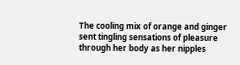The cooling mix of orange and ginger sent tingling sensations of pleasure through her body as her nipples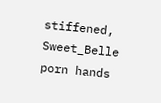stiffened, Sweet_Belle porn hands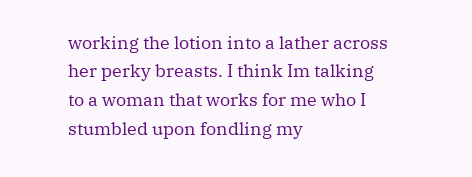working the lotion into a lather across her perky breasts. I think Im talking to a woman that works for me who I stumbled upon fondling my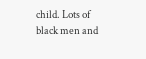child. Lots of black men and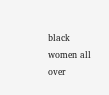black women all over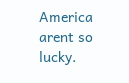America arent so lucky.